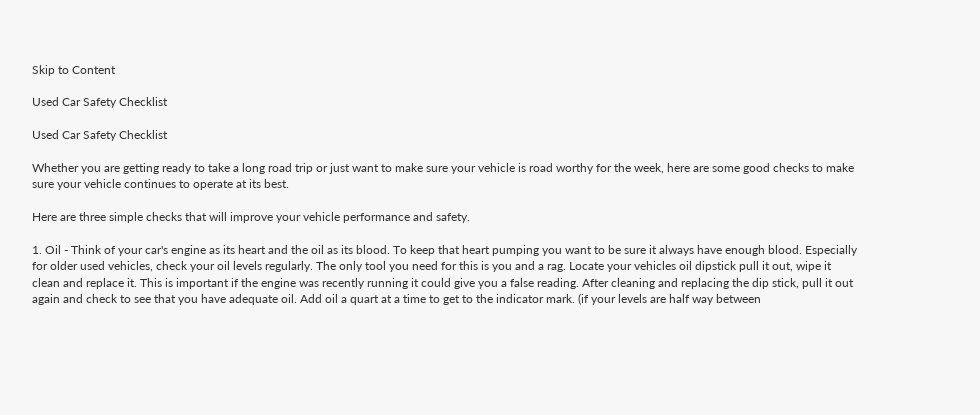Skip to Content

Used Car Safety Checklist

Used Car Safety Checklist

Whether you are getting ready to take a long road trip or just want to make sure your vehicle is road worthy for the week, here are some good checks to make sure your vehicle continues to operate at its best.

Here are three simple checks that will improve your vehicle performance and safety.

1. Oil - Think of your car's engine as its heart and the oil as its blood. To keep that heart pumping you want to be sure it always have enough blood. Especially for older used vehicles, check your oil levels regularly. The only tool you need for this is you and a rag. Locate your vehicles oil dipstick pull it out, wipe it clean and replace it. This is important if the engine was recently running it could give you a false reading. After cleaning and replacing the dip stick, pull it out again and check to see that you have adequate oil. Add oil a quart at a time to get to the indicator mark. (if your levels are half way between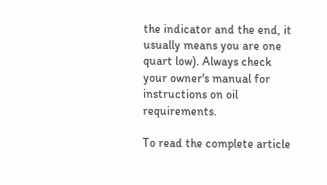the indicator and the end, it usually means you are one quart low). Always check your owner's manual for instructions on oil requirements.

To read the complete article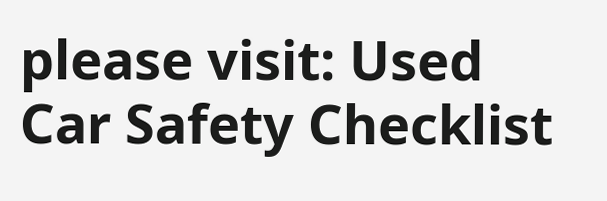please visit: Used Car Safety Checklist